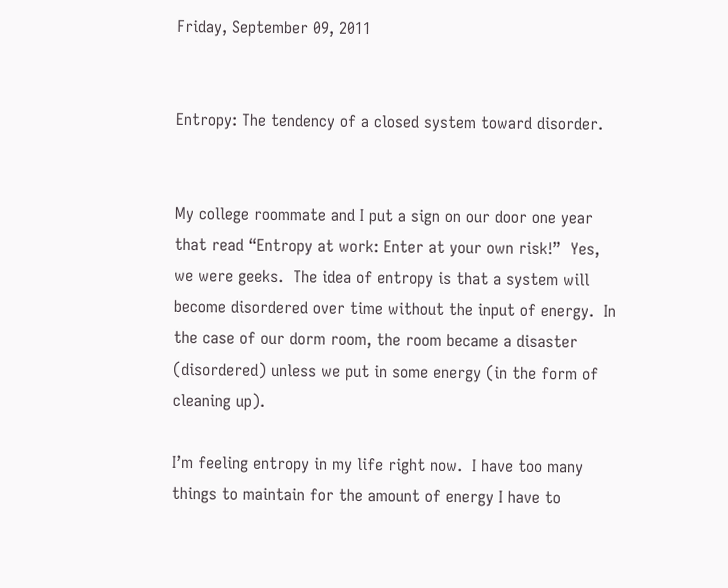Friday, September 09, 2011


Entropy: The tendency of a closed system toward disorder.


My college roommate and I put a sign on our door one year that read “Entropy at work: Enter at your own risk!”  Yes, we were geeks.  The idea of entropy is that a system will become disordered over time without the input of energy.  In the case of our dorm room, the room became a disaster (disordered) unless we put in some energy (in the form of cleaning up).

I’m feeling entropy in my life right now.  I have too many things to maintain for the amount of energy I have to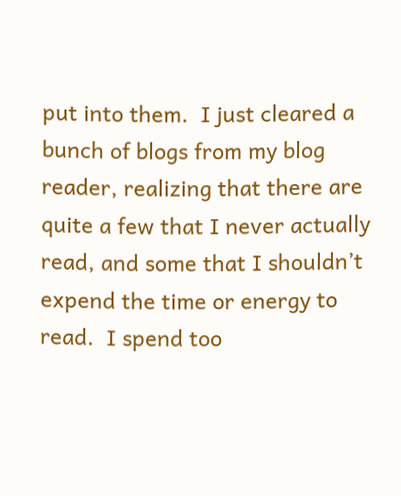put into them.  I just cleared a bunch of blogs from my blog reader, realizing that there are quite a few that I never actually read, and some that I shouldn’t expend the time or energy to read.  I spend too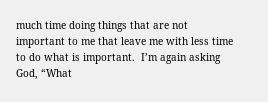much time doing things that are not important to me that leave me with less time to do what is important.  I’m again asking God, “What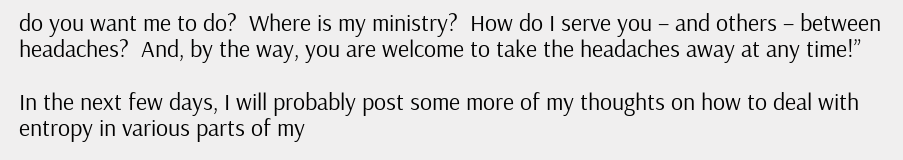do you want me to do?  Where is my ministry?  How do I serve you – and others – between headaches?  And, by the way, you are welcome to take the headaches away at any time!”

In the next few days, I will probably post some more of my thoughts on how to deal with entropy in various parts of my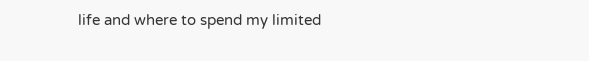life and where to spend my limited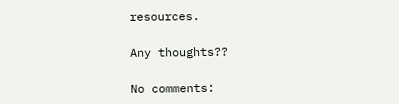resources.

Any thoughts??

No comments: